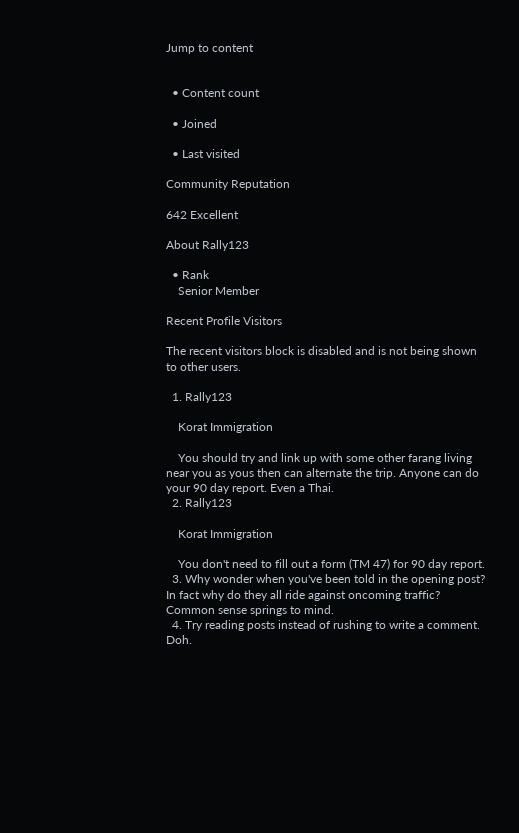Jump to content


  • Content count

  • Joined

  • Last visited

Community Reputation

642 Excellent

About Rally123

  • Rank
    Senior Member

Recent Profile Visitors

The recent visitors block is disabled and is not being shown to other users.

  1. Rally123

    Korat Immigration

    You should try and link up with some other farang living near you as yous then can alternate the trip. Anyone can do your 90 day report. Even a Thai.
  2. Rally123

    Korat Immigration

    You don't need to fill out a form (TM 47) for 90 day report.
  3. Why wonder when you've been told in the opening post? In fact why do they all ride against oncoming traffic? Common sense springs to mind.
  4. Try reading posts instead of rushing to write a comment. Doh.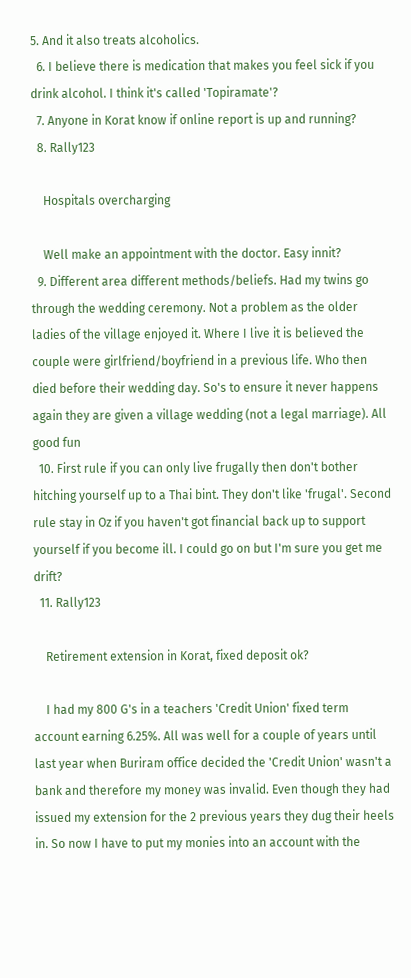5. And it also treats alcoholics.
  6. I believe there is medication that makes you feel sick if you drink alcohol. I think it's called 'Topiramate'?
  7. Anyone in Korat know if online report is up and running?
  8. Rally123

    Hospitals overcharging

    Well make an appointment with the doctor. Easy innit?
  9. Different area different methods/beliefs. Had my twins go through the wedding ceremony. Not a problem as the older ladies of the village enjoyed it. Where I live it is believed the couple were girlfriend/boyfriend in a previous life. Who then died before their wedding day. So's to ensure it never happens again they are given a village wedding (not a legal marriage). All good fun
  10. First rule if you can only live frugally then don't bother hitching yourself up to a Thai bint. They don't like 'frugal'. Second rule stay in Oz if you haven't got financial back up to support yourself if you become ill. I could go on but I'm sure you get me drift?
  11. Rally123

    Retirement extension in Korat, fixed deposit ok?

    I had my 800 G's in a teachers 'Credit Union' fixed term account earning 6.25%. All was well for a couple of years until last year when Buriram office decided the 'Credit Union' wasn't a bank and therefore my money was invalid. Even though they had issued my extension for the 2 previous years they dug their heels in. So now I have to put my monies into an account with the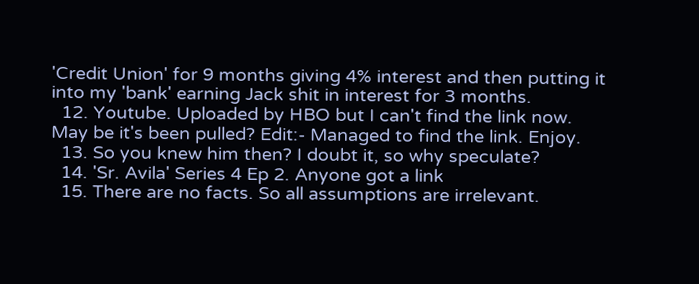'Credit Union' for 9 months giving 4% interest and then putting it into my 'bank' earning Jack shit in interest for 3 months.
  12. Youtube. Uploaded by HBO but I can't find the link now. May be it's been pulled? Edit:- Managed to find the link. Enjoy.
  13. So you knew him then? I doubt it, so why speculate?
  14. 'Sr. Avila' Series 4 Ep 2. Anyone got a link
  15. There are no facts. So all assumptions are irrelevant.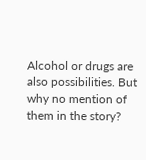Alcohol or drugs are also possibilities. But why no mention of them in the story?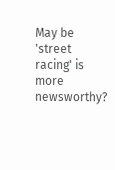May be 'street racing' is more newsworthy?